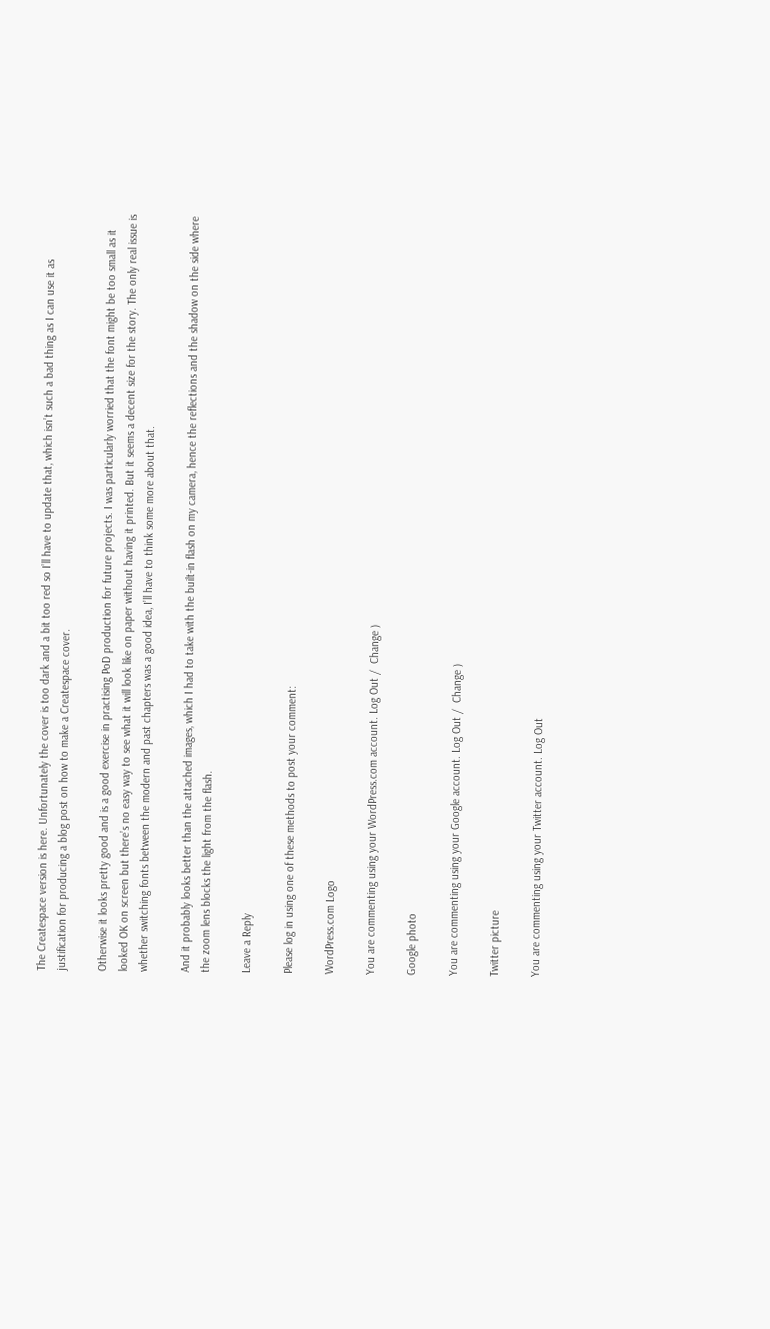The Createspace version is here. Unfortunately the cover is too dark and a bit too red so I’ll have to update that, which isn’t such a bad thing as I can use it as justification for producing a blog post on how to make a Createspace cover.

Otherwise it looks pretty good and is a good exercise in practising PoD production for future projects. I was particularly worried that the font might be too small as it looked OK on screen but there’s no easy way to see what it will look like on paper without having it printed. But it seems a decent size for the story. The only real issue is whether switching fonts between the modern and past chapters was a good idea, I’ll have to think some more about that.

And it probably looks better than the attached images, which I had to take with the built-in flash on my camera, hence the reflections and the shadow on the side where the zoom lens blocks the light from the flash.

Leave a Reply

Please log in using one of these methods to post your comment:

WordPress.com Logo

You are commenting using your WordPress.com account. Log Out /  Change )

Google photo

You are commenting using your Google account. Log Out /  Change )

Twitter picture

You are commenting using your Twitter account. Log Out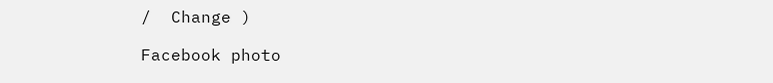/  Change )

Facebook photo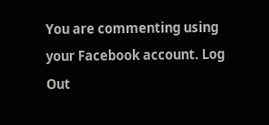You are commenting using your Facebook account. Log Out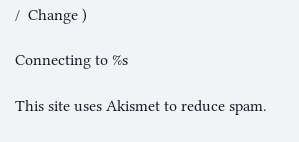/  Change )

Connecting to %s

This site uses Akismet to reduce spam.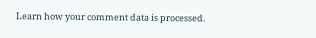Learn how your comment data is processed.